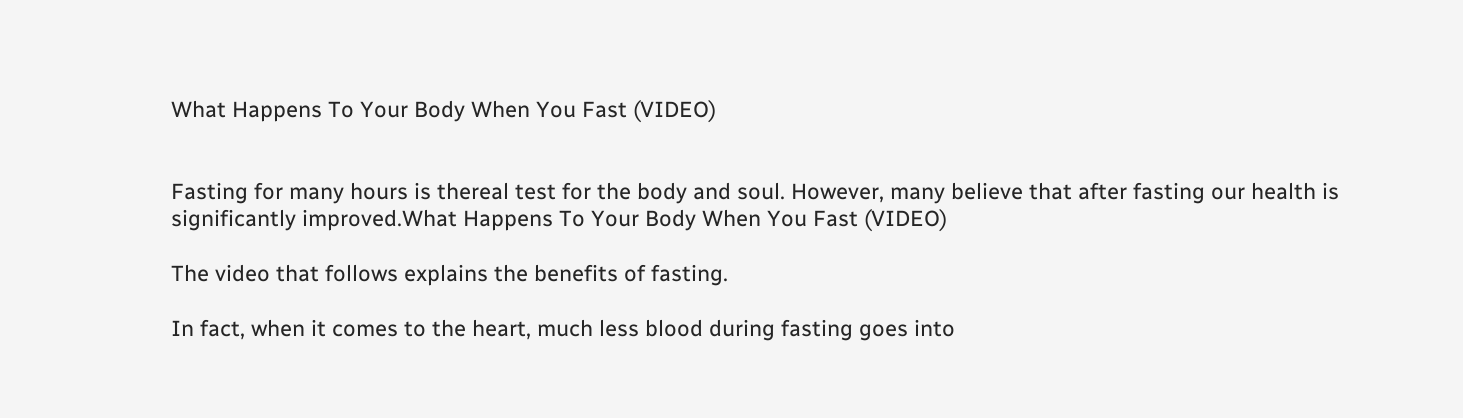What Happens To Your Body When You Fast (VIDEO)


Fasting for many hours is thereal test for the body and soul. However, many believe that after fasting our health is significantly improved.What Happens To Your Body When You Fast (VIDEO)

The video that follows explains the benefits of fasting.

In fact, when it comes to the heart, much less blood during fasting goes into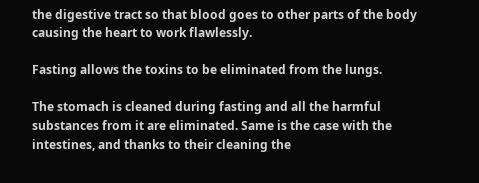the digestive tract so that blood goes to other parts of the body causing the heart to work flawlessly.

Fasting allows the toxins to be eliminated from the lungs.

The stomach is cleaned during fasting and all the harmful substances from it are eliminated. Same is the case with the intestines, and thanks to their cleaning the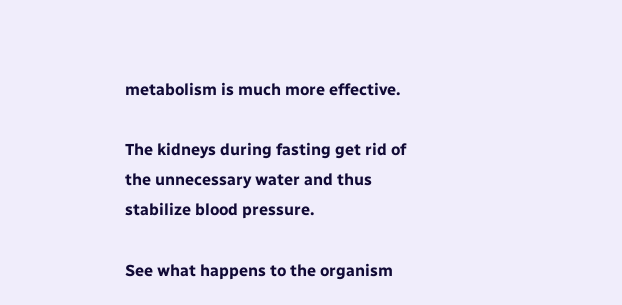metabolism is much more effective.

The kidneys during fasting get rid of the unnecessary water and thus stabilize blood pressure.

See what happens to the organism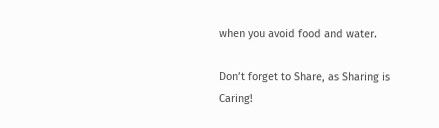when you avoid food and water.

Don’t forget to Share, as Sharing is Caring!